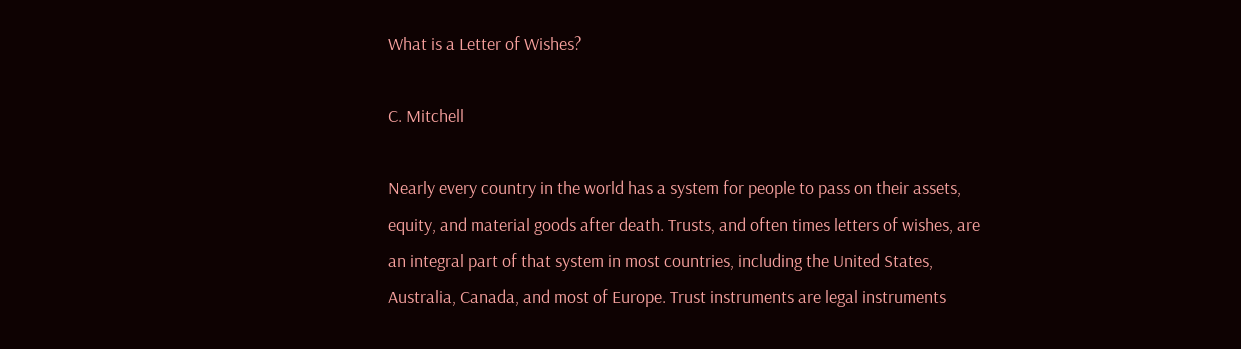What is a Letter of Wishes?

C. Mitchell

Nearly every country in the world has a system for people to pass on their assets, equity, and material goods after death. Trusts, and often times letters of wishes, are an integral part of that system in most countries, including the United States, Australia, Canada, and most of Europe. Trust instruments are legal instruments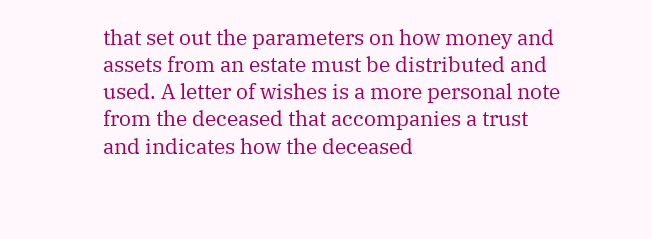that set out the parameters on how money and assets from an estate must be distributed and used. A letter of wishes is a more personal note from the deceased that accompanies a trust and indicates how the deceased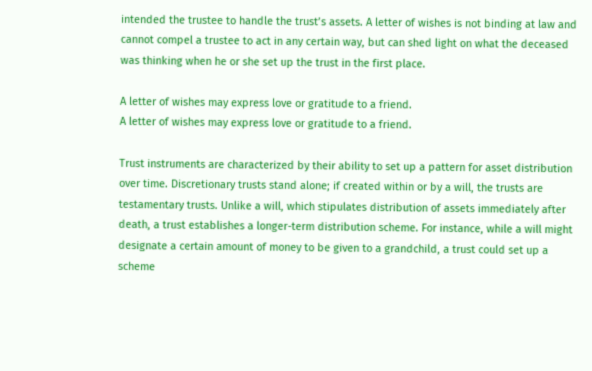intended the trustee to handle the trust’s assets. A letter of wishes is not binding at law and cannot compel a trustee to act in any certain way, but can shed light on what the deceased was thinking when he or she set up the trust in the first place.

A letter of wishes may express love or gratitude to a friend.
A letter of wishes may express love or gratitude to a friend.

Trust instruments are characterized by their ability to set up a pattern for asset distribution over time. Discretionary trusts stand alone; if created within or by a will, the trusts are testamentary trusts. Unlike a will, which stipulates distribution of assets immediately after death, a trust establishes a longer-term distribution scheme. For instance, while a will might designate a certain amount of money to be given to a grandchild, a trust could set up a scheme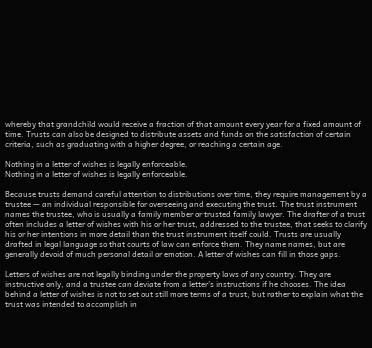whereby that grandchild would receive a fraction of that amount every year for a fixed amount of time. Trusts can also be designed to distribute assets and funds on the satisfaction of certain criteria, such as graduating with a higher degree, or reaching a certain age.

Nothing in a letter of wishes is legally enforceable.
Nothing in a letter of wishes is legally enforceable.

Because trusts demand careful attention to distributions over time, they require management by a trustee — an individual responsible for overseeing and executing the trust. The trust instrument names the trustee, who is usually a family member or trusted family lawyer. The drafter of a trust often includes a letter of wishes with his or her trust, addressed to the trustee, that seeks to clarify his or her intentions in more detail than the trust instrument itself could. Trusts are usually drafted in legal language so that courts of law can enforce them. They name names, but are generally devoid of much personal detail or emotion. A letter of wishes can fill in those gaps.

Letters of wishes are not legally binding under the property laws of any country. They are instructive only, and a trustee can deviate from a letter’s instructions if he chooses. The idea behind a letter of wishes is not to set out still more terms of a trust, but rather to explain what the trust was intended to accomplish in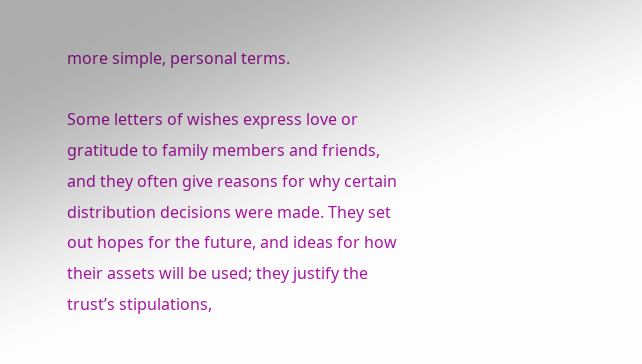more simple, personal terms.

Some letters of wishes express love or gratitude to family members and friends, and they often give reasons for why certain distribution decisions were made. They set out hopes for the future, and ideas for how their assets will be used; they justify the trust’s stipulations,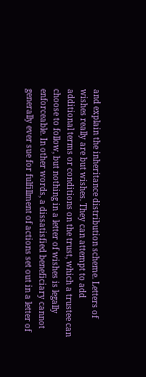and explain the inheritance distribution scheme. Letters of wishes really are but wishes. They can attempt to add additional terms or conditions on the trust, which a trustee can choose to follow, but nothing in a letter of wishes is legally enforceable. In other words, a dissatisfied beneficiary cannot generally ever sue for fulfillment of actions set out in a letter of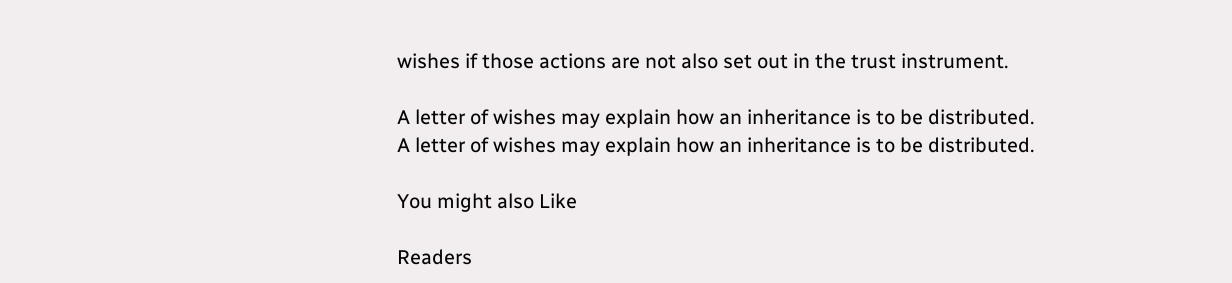wishes if those actions are not also set out in the trust instrument.

A letter of wishes may explain how an inheritance is to be distributed.
A letter of wishes may explain how an inheritance is to be distributed.

You might also Like

Readers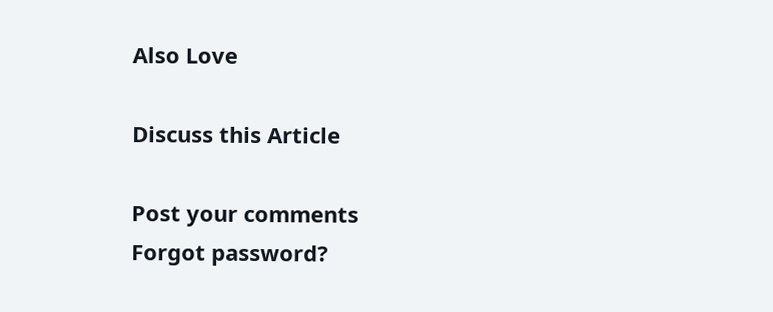Also Love

Discuss this Article

Post your comments
Forgot password?